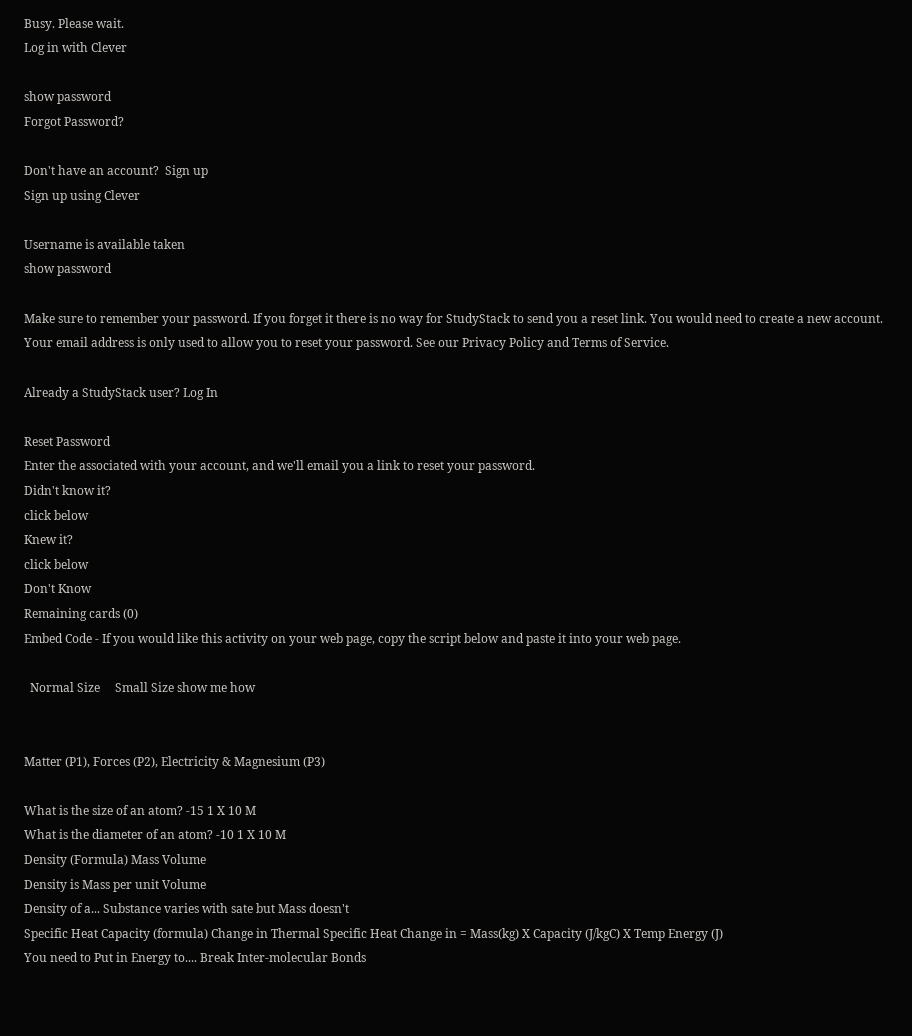Busy. Please wait.
Log in with Clever

show password
Forgot Password?

Don't have an account?  Sign up
Sign up using Clever

Username is available taken
show password

Make sure to remember your password. If you forget it there is no way for StudyStack to send you a reset link. You would need to create a new account.
Your email address is only used to allow you to reset your password. See our Privacy Policy and Terms of Service.

Already a StudyStack user? Log In

Reset Password
Enter the associated with your account, and we'll email you a link to reset your password.
Didn't know it?
click below
Knew it?
click below
Don't Know
Remaining cards (0)
Embed Code - If you would like this activity on your web page, copy the script below and paste it into your web page.

  Normal Size     Small Size show me how


Matter (P1), Forces (P2), Electricity & Magnesium (P3)

What is the size of an atom? -15 1 X 10 M
What is the diameter of an atom? -10 1 X 10 M
Density (Formula) Mass Volume
Density is Mass per unit Volume
Density of a... Substance varies with sate but Mass doesn't
Specific Heat Capacity (formula) Change in Thermal Specific Heat Change in = Mass(kg) X Capacity (J/kgC) X Temp Energy (J)
You need to Put in Energy to.... Break Inter-molecular Bonds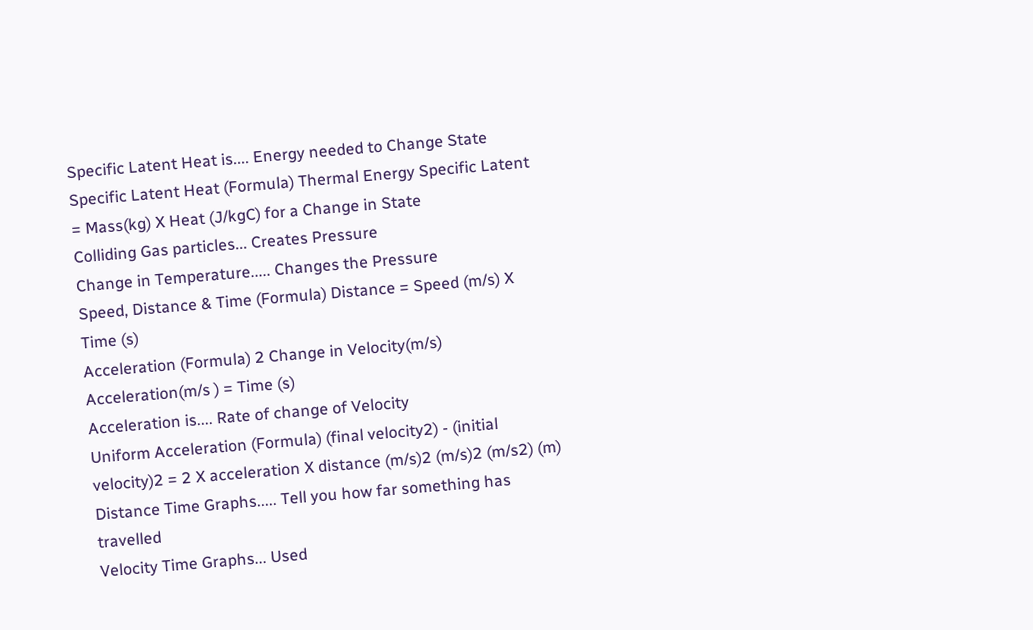Specific Latent Heat is.... Energy needed to Change State
Specific Latent Heat (Formula) Thermal Energy Specific Latent = Mass(kg) X Heat (J/kgC) for a Change in State
Colliding Gas particles... Creates Pressure
Change in Temperature..... Changes the Pressure
Speed, Distance & Time (Formula) Distance = Speed (m/s) X Time (s)
Acceleration (Formula) 2 Change in Velocity(m/s) Acceleration(m/s ) = Time (s)
Acceleration is.... Rate of change of Velocity
Uniform Acceleration (Formula) (final velocity2) - (initial velocity)2 = 2 X acceleration X distance (m/s)2 (m/s)2 (m/s2) (m)
Distance Time Graphs..... Tell you how far something has travelled
Velocity Time Graphs... Used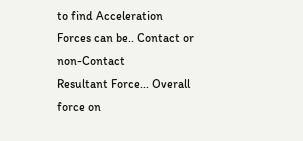to find Acceleration
Forces can be.. Contact or non-Contact
Resultant Force... Overall force on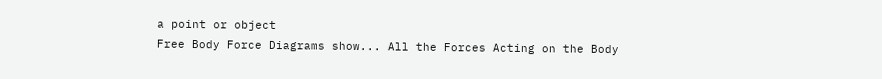a point or object
Free Body Force Diagrams show... All the Forces Acting on the Body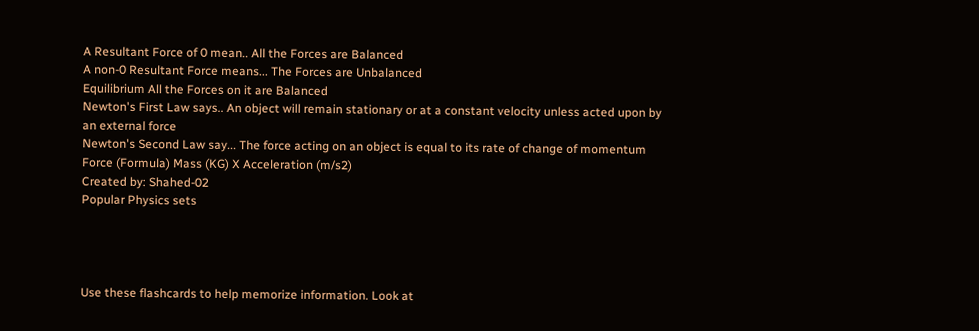A Resultant Force of 0 mean.. All the Forces are Balanced
A non-0 Resultant Force means... The Forces are Unbalanced
Equilibrium All the Forces on it are Balanced
Newton's First Law says.. An object will remain stationary or at a constant velocity unless acted upon by an external force
Newton's Second Law say... The force acting on an object is equal to its rate of change of momentum
Force (Formula) Mass (KG) X Acceleration (m/s2)
Created by: Shahed-02
Popular Physics sets




Use these flashcards to help memorize information. Look at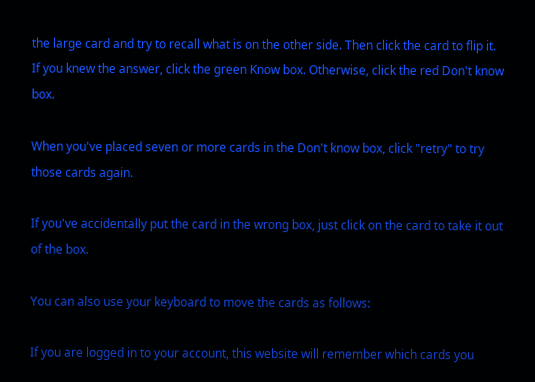the large card and try to recall what is on the other side. Then click the card to flip it. If you knew the answer, click the green Know box. Otherwise, click the red Don't know box.

When you've placed seven or more cards in the Don't know box, click "retry" to try those cards again.

If you've accidentally put the card in the wrong box, just click on the card to take it out of the box.

You can also use your keyboard to move the cards as follows:

If you are logged in to your account, this website will remember which cards you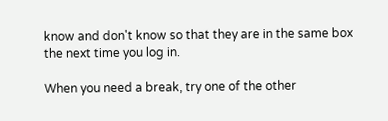know and don't know so that they are in the same box the next time you log in.

When you need a break, try one of the other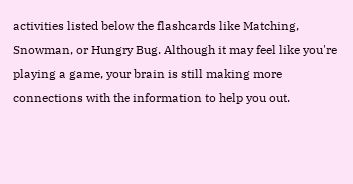activities listed below the flashcards like Matching, Snowman, or Hungry Bug. Although it may feel like you're playing a game, your brain is still making more connections with the information to help you out.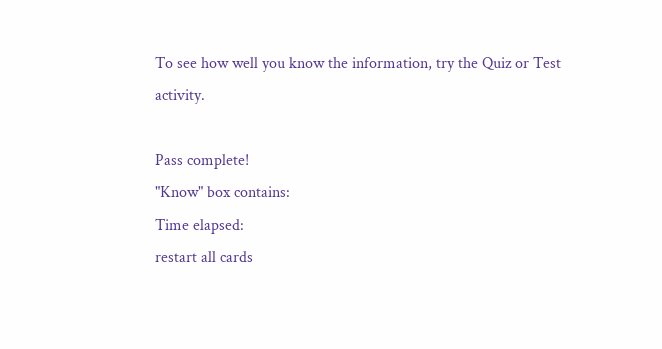To see how well you know the information, try the Quiz or Test activity.

Pass complete!
"Know" box contains:
Time elapsed:
restart all cards